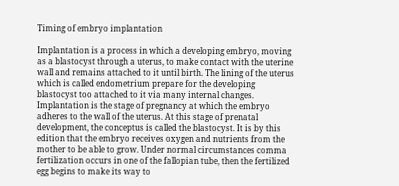Timing of embryo implantation

Implantation is a process in which a developing embryo, moving as a blastocyst through a uterus, to make contact with the uterine wall and remains attached to it until birth. The lining of the uterus which is called endometrium prepare for the developing blastocyst too attached to it via many internal changes. Implantation is the stage of pregnancy at which the embryo adheres to the wall of the uterus. At this stage of prenatal development, the conceptus is called the blastocyst. It is by this edition that the embryo receives oxygen and nutrients from the mother to be able to grow. Under normal circumstances comma fertilization occurs in one of the fallopian tube, then the fertilized egg begins to make its way to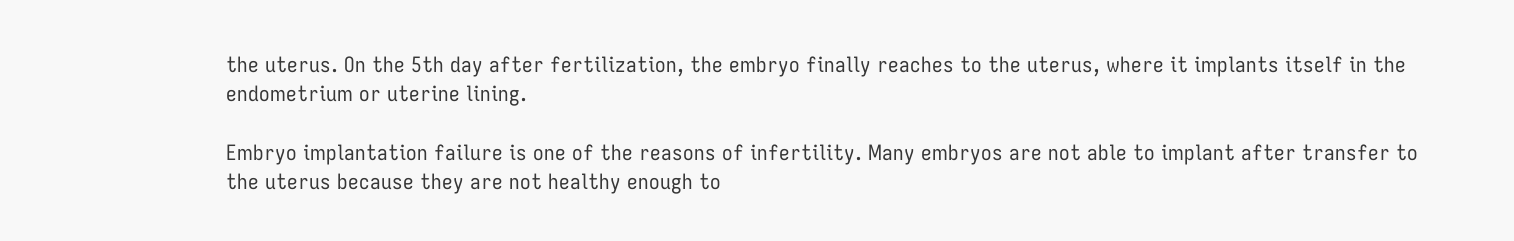the uterus. On the 5th day after fertilization, the embryo finally reaches to the uterus, where it implants itself in the endometrium or uterine lining.

Embryo implantation failure is one of the reasons of infertility. Many embryos are not able to implant after transfer to the uterus because they are not healthy enough to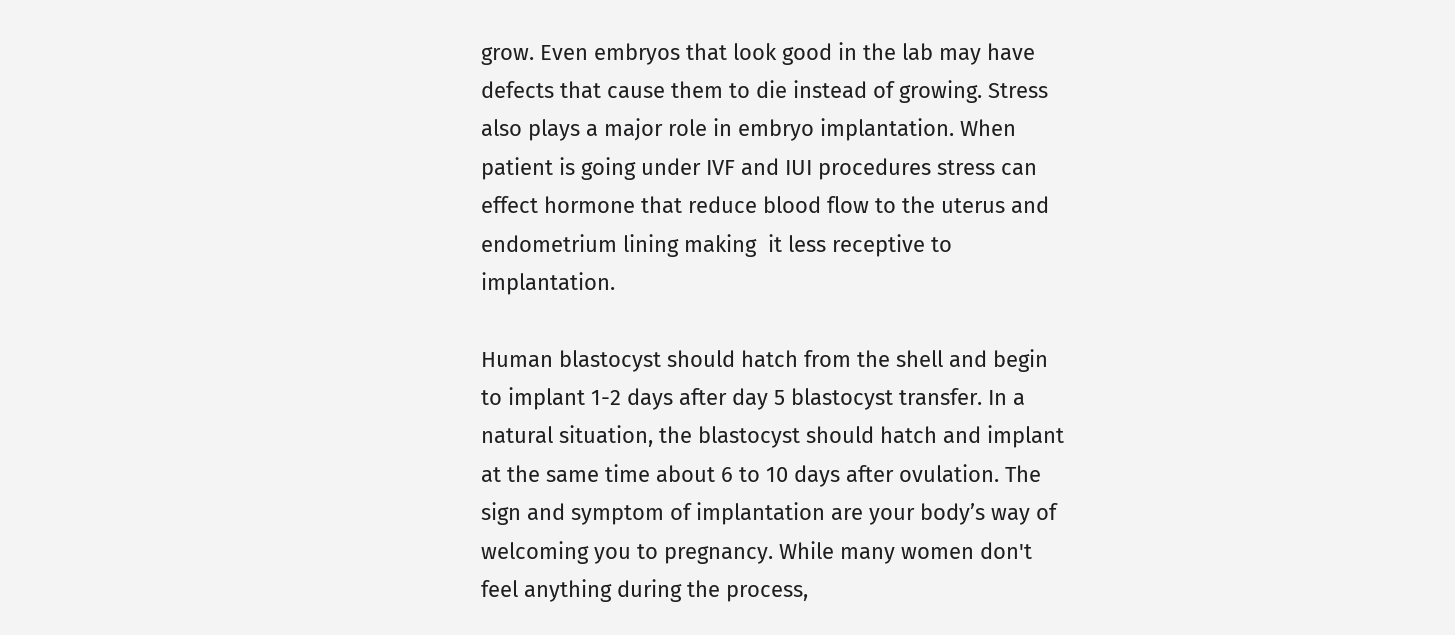grow. Even embryos that look good in the lab may have defects that cause them to die instead of growing. Stress also plays a major role in embryo implantation. When patient is going under IVF and IUI procedures stress can effect hormone that reduce blood flow to the uterus and endometrium lining making  it less receptive to  implantation.

Human blastocyst should hatch from the shell and begin to implant 1-2 days after day 5 blastocyst transfer. In a natural situation, the blastocyst should hatch and implant at the same time about 6 to 10 days after ovulation. The sign and symptom of implantation are your body’s way of welcoming you to pregnancy. While many women don't feel anything during the process,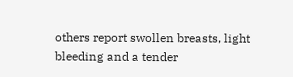others report swollen breasts, light bleeding and a tender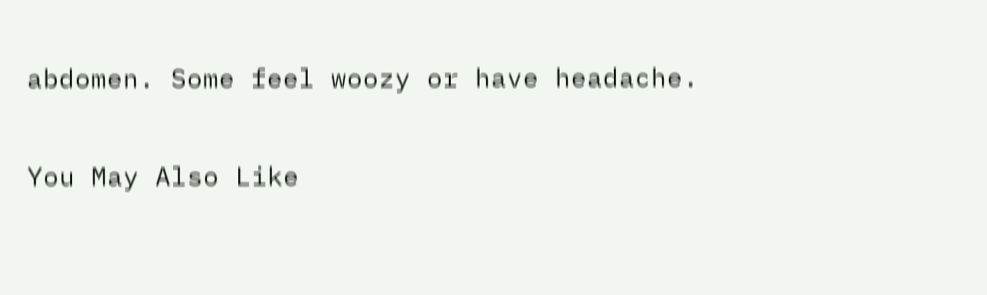abdomen. Some feel woozy or have headache.

You May Also Like